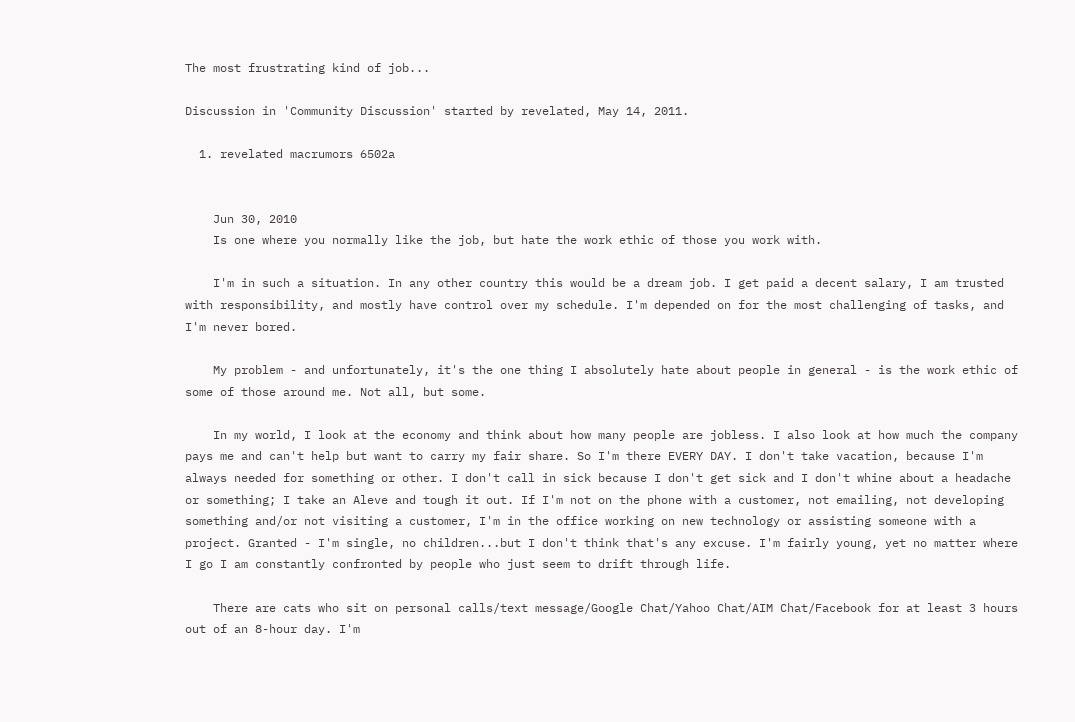The most frustrating kind of job...

Discussion in 'Community Discussion' started by revelated, May 14, 2011.

  1. revelated macrumors 6502a


    Jun 30, 2010
    Is one where you normally like the job, but hate the work ethic of those you work with.

    I'm in such a situation. In any other country this would be a dream job. I get paid a decent salary, I am trusted with responsibility, and mostly have control over my schedule. I'm depended on for the most challenging of tasks, and I'm never bored.

    My problem - and unfortunately, it's the one thing I absolutely hate about people in general - is the work ethic of some of those around me. Not all, but some.

    In my world, I look at the economy and think about how many people are jobless. I also look at how much the company pays me and can't help but want to carry my fair share. So I'm there EVERY DAY. I don't take vacation, because I'm always needed for something or other. I don't call in sick because I don't get sick and I don't whine about a headache or something; I take an Aleve and tough it out. If I'm not on the phone with a customer, not emailing, not developing something and/or not visiting a customer, I'm in the office working on new technology or assisting someone with a project. Granted - I'm single, no children...but I don't think that's any excuse. I'm fairly young, yet no matter where I go I am constantly confronted by people who just seem to drift through life.

    There are cats who sit on personal calls/text message/Google Chat/Yahoo Chat/AIM Chat/Facebook for at least 3 hours out of an 8-hour day. I'm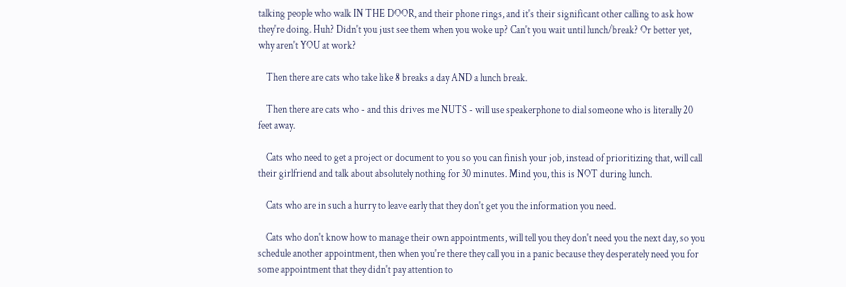talking people who walk IN THE DOOR, and their phone rings, and it's their significant other calling to ask how they're doing. Huh? Didn't you just see them when you woke up? Can't you wait until lunch/break? Or better yet, why aren't YOU at work?

    Then there are cats who take like 8 breaks a day AND a lunch break.

    Then there are cats who - and this drives me NUTS - will use speakerphone to dial someone who is literally 20 feet away.

    Cats who need to get a project or document to you so you can finish your job, instead of prioritizing that, will call their girlfriend and talk about absolutely nothing for 30 minutes. Mind you, this is NOT during lunch.

    Cats who are in such a hurry to leave early that they don't get you the information you need.

    Cats who don't know how to manage their own appointments, will tell you they don't need you the next day, so you schedule another appointment, then when you're there they call you in a panic because they desperately need you for some appointment that they didn't pay attention to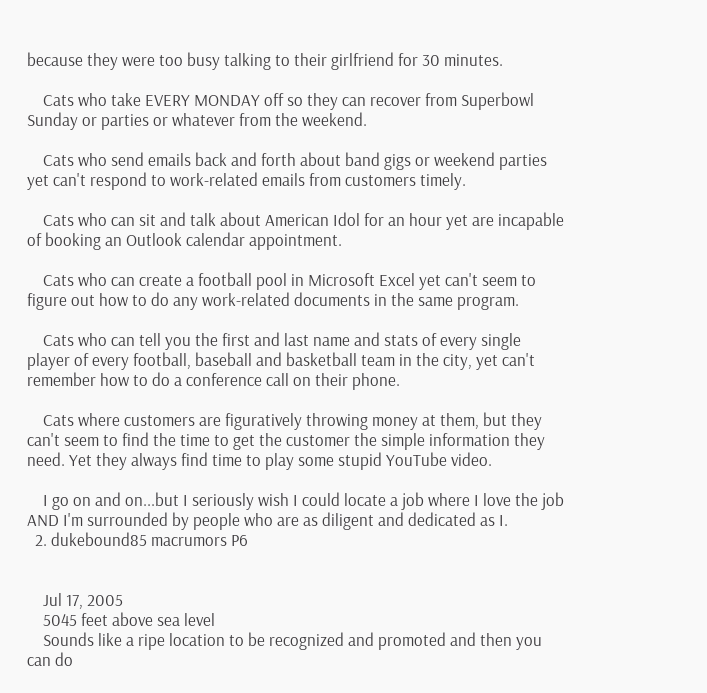because they were too busy talking to their girlfriend for 30 minutes.

    Cats who take EVERY MONDAY off so they can recover from Superbowl Sunday or parties or whatever from the weekend.

    Cats who send emails back and forth about band gigs or weekend parties yet can't respond to work-related emails from customers timely.

    Cats who can sit and talk about American Idol for an hour yet are incapable of booking an Outlook calendar appointment.

    Cats who can create a football pool in Microsoft Excel yet can't seem to figure out how to do any work-related documents in the same program.

    Cats who can tell you the first and last name and stats of every single player of every football, baseball and basketball team in the city, yet can't remember how to do a conference call on their phone.

    Cats where customers are figuratively throwing money at them, but they can't seem to find the time to get the customer the simple information they need. Yet they always find time to play some stupid YouTube video.

    I go on and on...but I seriously wish I could locate a job where I love the job AND I'm surrounded by people who are as diligent and dedicated as I.
  2. dukebound85 macrumors P6


    Jul 17, 2005
    5045 feet above sea level
    Sounds like a ripe location to be recognized and promoted and then you can do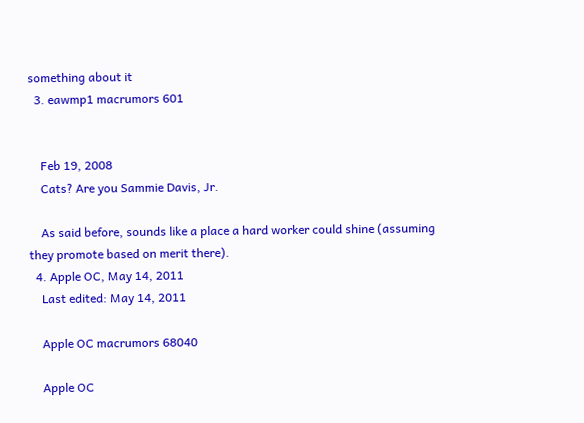something about it
  3. eawmp1 macrumors 601


    Feb 19, 2008
    Cats? Are you Sammie Davis, Jr.

    As said before, sounds like a place a hard worker could shine (assuming they promote based on merit there).
  4. Apple OC, May 14, 2011
    Last edited: May 14, 2011

    Apple OC macrumors 68040

    Apple OC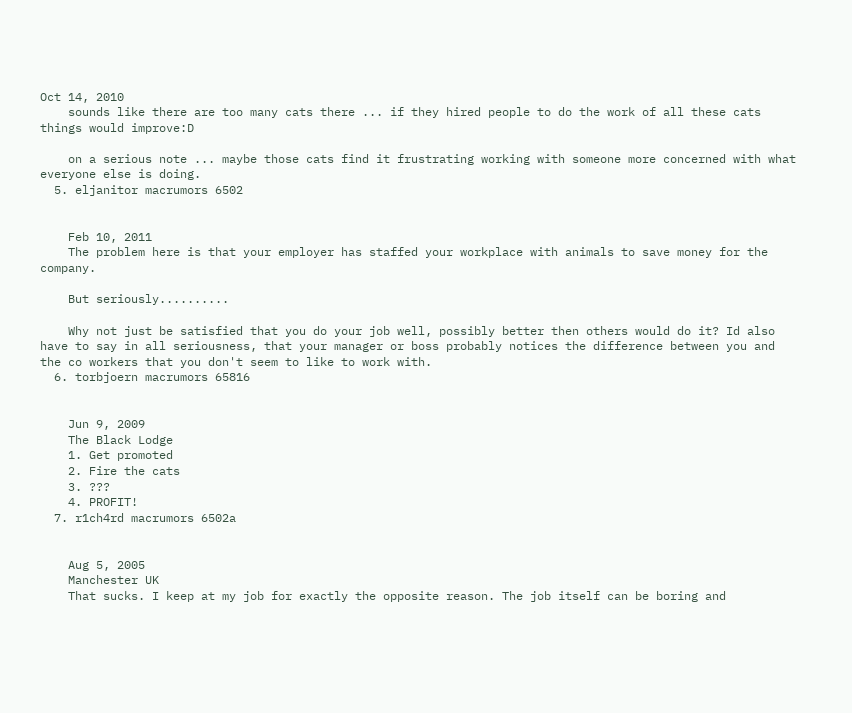Oct 14, 2010
    sounds like there are too many cats there ... if they hired people to do the work of all these cats things would improve:D

    on a serious note ... maybe those cats find it frustrating working with someone more concerned with what everyone else is doing.
  5. eljanitor macrumors 6502


    Feb 10, 2011
    The problem here is that your employer has staffed your workplace with animals to save money for the company.

    But seriously..........

    Why not just be satisfied that you do your job well, possibly better then others would do it? Id also have to say in all seriousness, that your manager or boss probably notices the difference between you and the co workers that you don't seem to like to work with.
  6. torbjoern macrumors 65816


    Jun 9, 2009
    The Black Lodge
    1. Get promoted
    2. Fire the cats
    3. ???
    4. PROFIT!
  7. r1ch4rd macrumors 6502a


    Aug 5, 2005
    Manchester UK
    That sucks. I keep at my job for exactly the opposite reason. The job itself can be boring and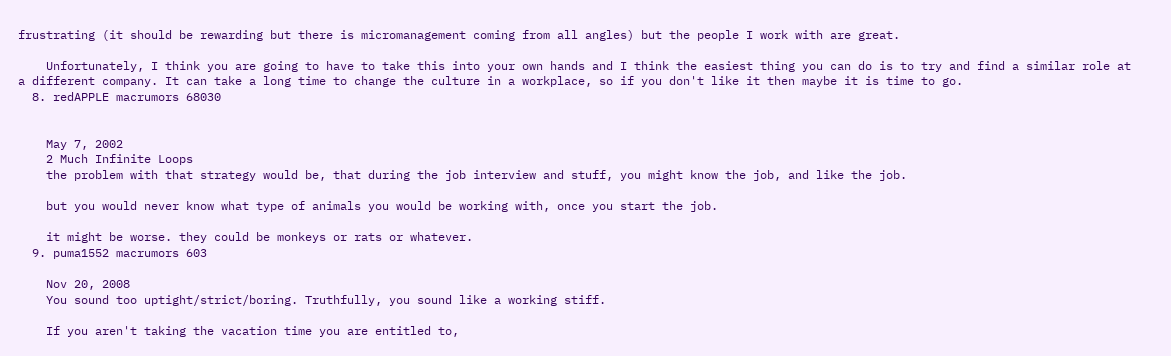frustrating (it should be rewarding but there is micromanagement coming from all angles) but the people I work with are great.

    Unfortunately, I think you are going to have to take this into your own hands and I think the easiest thing you can do is to try and find a similar role at a different company. It can take a long time to change the culture in a workplace, so if you don't like it then maybe it is time to go.
  8. redAPPLE macrumors 68030


    May 7, 2002
    2 Much Infinite Loops
    the problem with that strategy would be, that during the job interview and stuff, you might know the job, and like the job.

    but you would never know what type of animals you would be working with, once you start the job.

    it might be worse. they could be monkeys or rats or whatever.
  9. puma1552 macrumors 603

    Nov 20, 2008
    You sound too uptight/strict/boring. Truthfully, you sound like a working stiff.

    If you aren't taking the vacation time you are entitled to,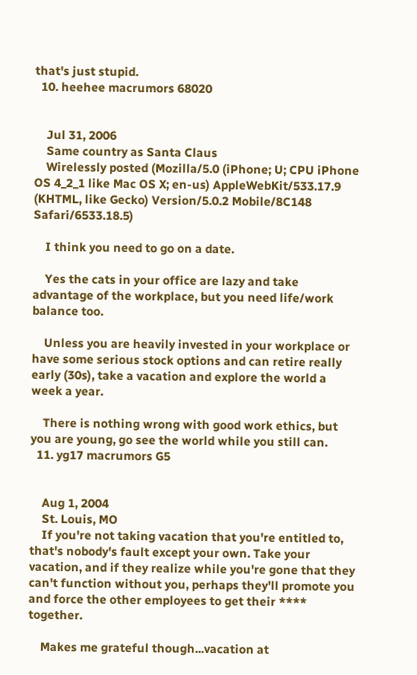that's just stupid.
  10. heehee macrumors 68020


    Jul 31, 2006
    Same country as Santa Claus
    Wirelessly posted (Mozilla/5.0 (iPhone; U; CPU iPhone OS 4_2_1 like Mac OS X; en-us) AppleWebKit/533.17.9 (KHTML, like Gecko) Version/5.0.2 Mobile/8C148 Safari/6533.18.5)

    I think you need to go on a date.

    Yes the cats in your office are lazy and take advantage of the workplace, but you need life/work balance too.

    Unless you are heavily invested in your workplace or have some serious stock options and can retire really early (30s), take a vacation and explore the world a week a year.

    There is nothing wrong with good work ethics, but you are young, go see the world while you still can.
  11. yg17 macrumors G5


    Aug 1, 2004
    St. Louis, MO
    If you're not taking vacation that you're entitled to, that's nobody's fault except your own. Take your vacation, and if they realize while you're gone that they can't function without you, perhaps they'll promote you and force the other employees to get their **** together.

    Makes me grateful though...vacation at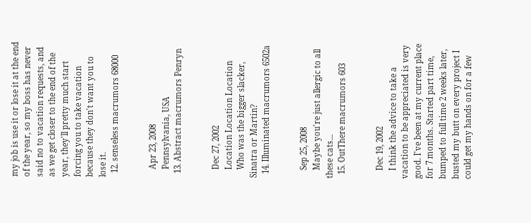my job is use it or lose it at the end of the year, so my boss has never said no to vacation requests, and as we get closer to the end of the year, they'll pretty much start forcing you to take vacation because they don't want you to lose it.
  12. senseless macrumors 68000


    Apr 23, 2008
    Pennsylvania, USA
  13. Abstract macrumors Penryn


    Dec 27, 2002
    Location Location Location
    Who was the bigger slacker, Sinatra or Martin?
  14. Illuminated macrumors 6502a


    Sep 25, 2008
    Maybe you're just allergic to all these cats...
  15. OutThere macrumors 603


    Dec 19, 2002
    I think the advice to take a vacation to be appreciated is very good. I've been at my current place for 7 months. Started part time, bumped to full time 2 weeks later, busted my butt on every project I could get my hands on for a few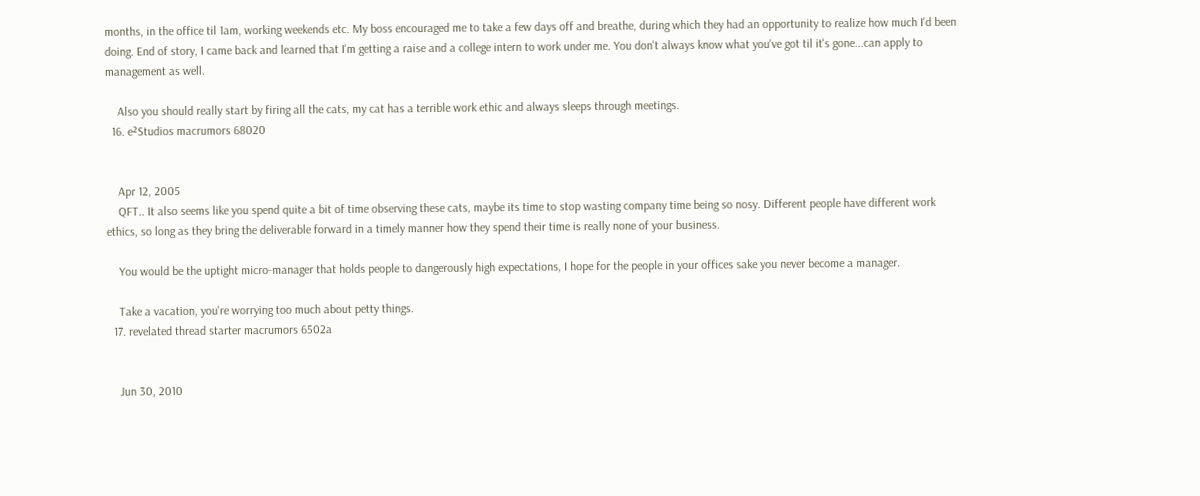months, in the office til 1am, working weekends etc. My boss encouraged me to take a few days off and breathe, during which they had an opportunity to realize how much I'd been doing. End of story, I came back and learned that I'm getting a raise and a college intern to work under me. You don't always know what you've got til it's gone...can apply to management as well.

    Also you should really start by firing all the cats, my cat has a terrible work ethic and always sleeps through meetings.
  16. e²Studios macrumors 68020


    Apr 12, 2005
    QFT.. It also seems like you spend quite a bit of time observing these cats, maybe its time to stop wasting company time being so nosy. Different people have different work ethics, so long as they bring the deliverable forward in a timely manner how they spend their time is really none of your business.

    You would be the uptight micro-manager that holds people to dangerously high expectations, I hope for the people in your offices sake you never become a manager.

    Take a vacation, you're worrying too much about petty things.
  17. revelated thread starter macrumors 6502a


    Jun 30, 2010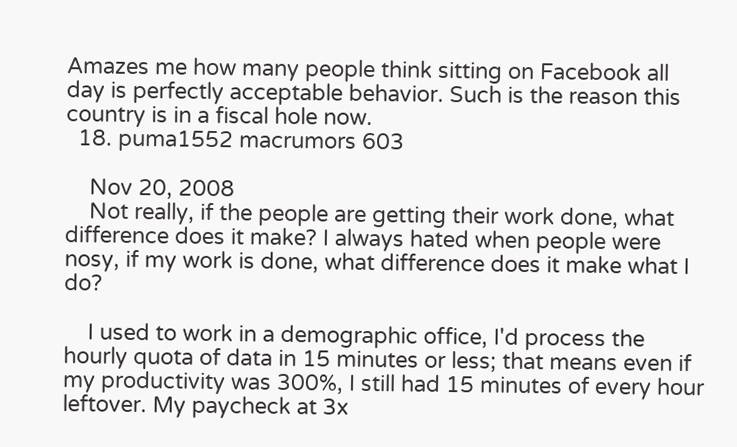Amazes me how many people think sitting on Facebook all day is perfectly acceptable behavior. Such is the reason this country is in a fiscal hole now.
  18. puma1552 macrumors 603

    Nov 20, 2008
    Not really, if the people are getting their work done, what difference does it make? I always hated when people were nosy, if my work is done, what difference does it make what I do?

    I used to work in a demographic office, I'd process the hourly quota of data in 15 minutes or less; that means even if my productivity was 300%, I still had 15 minutes of every hour leftover. My paycheck at 3x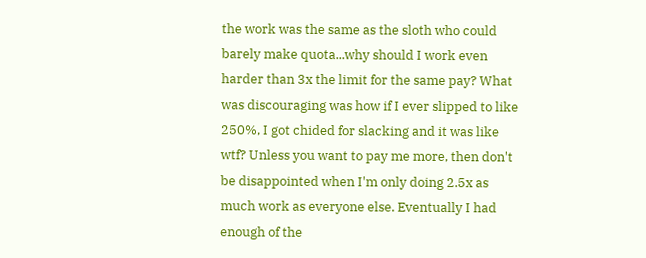the work was the same as the sloth who could barely make quota...why should I work even harder than 3x the limit for the same pay? What was discouraging was how if I ever slipped to like 250%, I got chided for slacking and it was like wtf? Unless you want to pay me more, then don't be disappointed when I'm only doing 2.5x as much work as everyone else. Eventually I had enough of the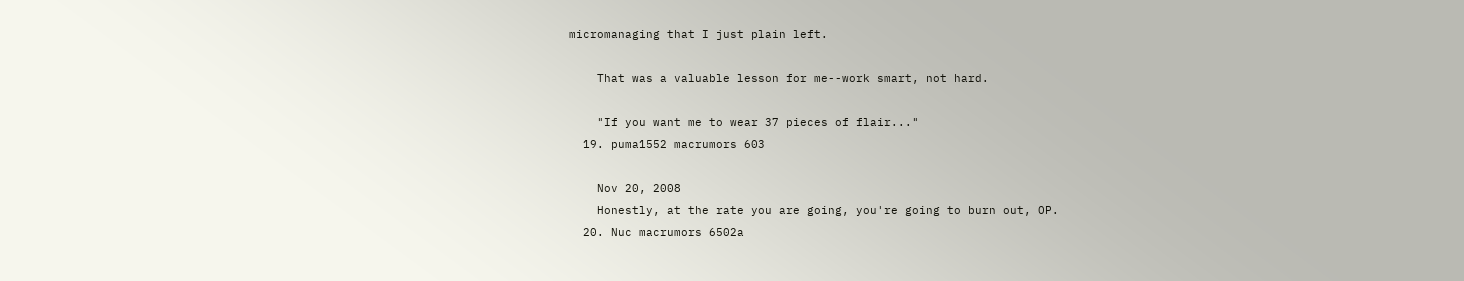micromanaging that I just plain left.

    That was a valuable lesson for me--work smart, not hard.

    "If you want me to wear 37 pieces of flair..."
  19. puma1552 macrumors 603

    Nov 20, 2008
    Honestly, at the rate you are going, you're going to burn out, OP.
  20. Nuc macrumors 6502a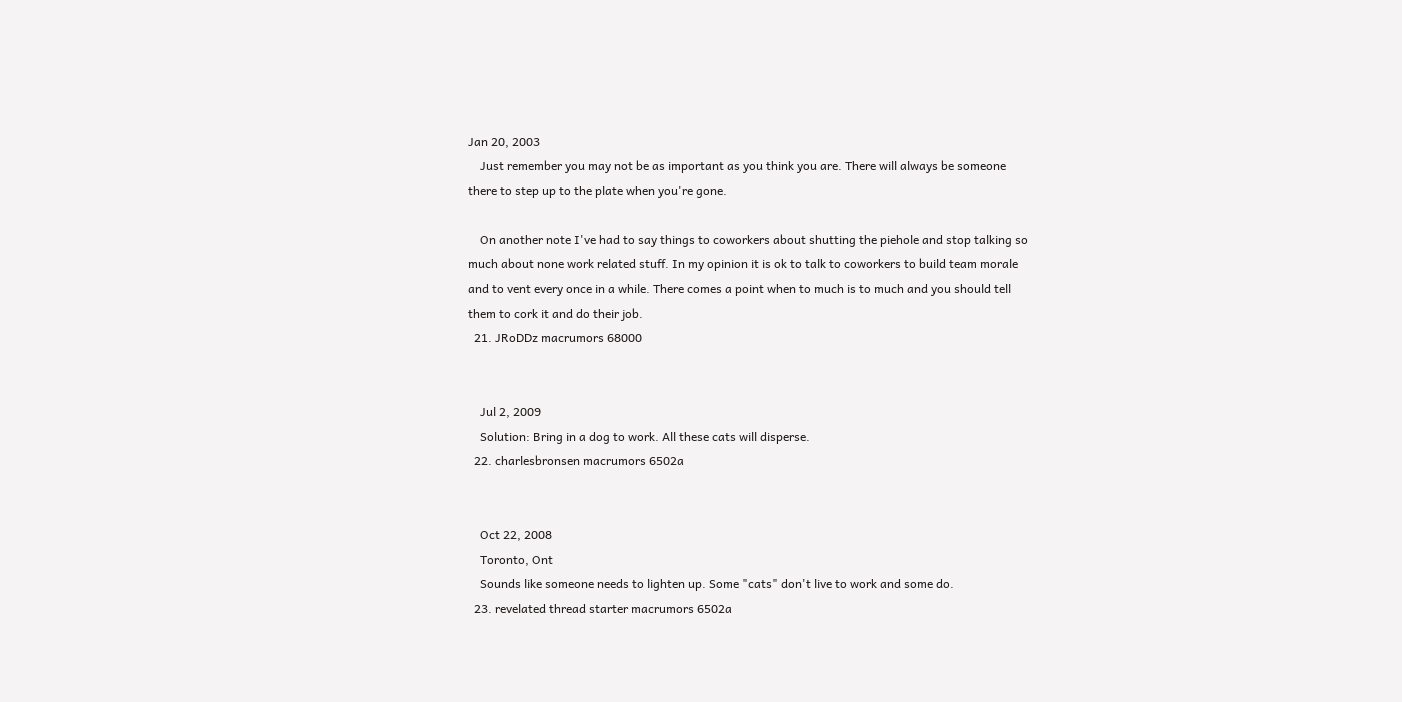Jan 20, 2003
    Just remember you may not be as important as you think you are. There will always be someone there to step up to the plate when you're gone.

    On another note I've had to say things to coworkers about shutting the piehole and stop talking so much about none work related stuff. In my opinion it is ok to talk to coworkers to build team morale and to vent every once in a while. There comes a point when to much is to much and you should tell them to cork it and do their job.
  21. JRoDDz macrumors 68000


    Jul 2, 2009
    Solution: Bring in a dog to work. All these cats will disperse.
  22. charlesbronsen macrumors 6502a


    Oct 22, 2008
    Toronto, Ont
    Sounds like someone needs to lighten up. Some "cats" don't live to work and some do.
  23. revelated thread starter macrumors 6502a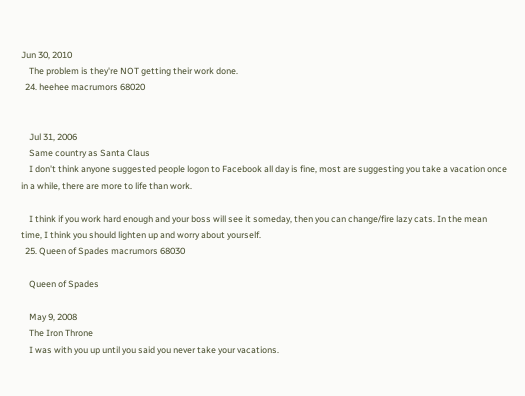Jun 30, 2010
    The problem is they're NOT getting their work done.
  24. heehee macrumors 68020


    Jul 31, 2006
    Same country as Santa Claus
    I don't think anyone suggested people logon to Facebook all day is fine, most are suggesting you take a vacation once in a while, there are more to life than work.

    I think if you work hard enough and your boss will see it someday, then you can change/fire lazy cats. In the mean time, I think you should lighten up and worry about yourself.
  25. Queen of Spades macrumors 68030

    Queen of Spades

    May 9, 2008
    The Iron Throne
    I was with you up until you said you never take your vacations.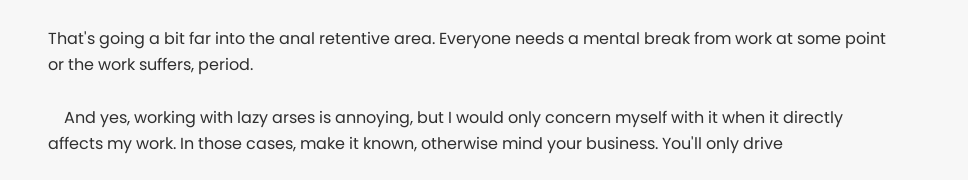That's going a bit far into the anal retentive area. Everyone needs a mental break from work at some point or the work suffers, period.

    And yes, working with lazy arses is annoying, but I would only concern myself with it when it directly affects my work. In those cases, make it known, otherwise mind your business. You'll only drive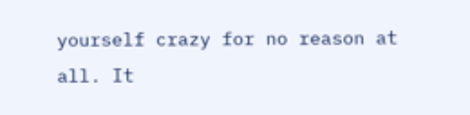yourself crazy for no reason at all. It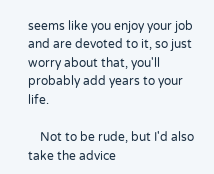seems like you enjoy your job and are devoted to it, so just worry about that, you'll probably add years to your life.

    Not to be rude, but I'd also take the advice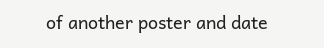of another poster and date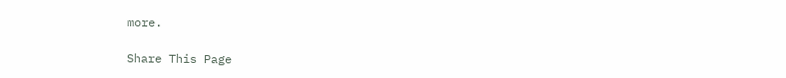more.

Share This Page